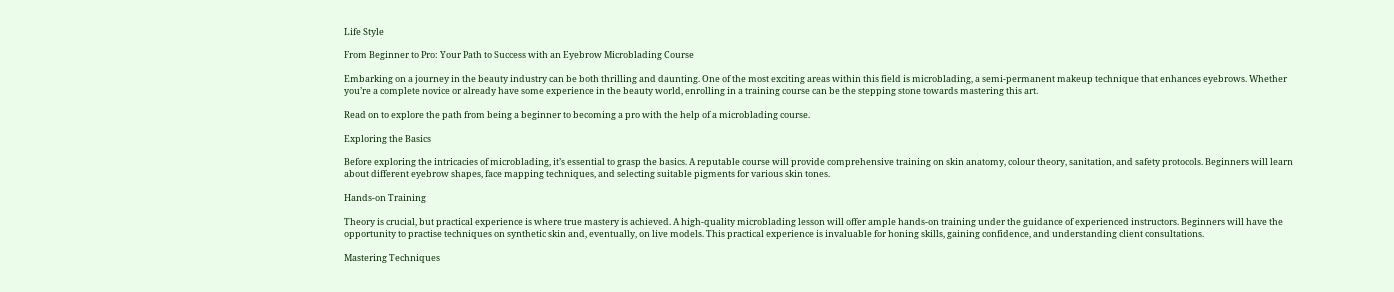Life Style

From Beginner to Pro: Your Path to Success with an Eyebrow Microblading Course

Embarking on a journey in the beauty industry can be both thrilling and daunting. One of the most exciting areas within this field is microblading, a semi-permanent makeup technique that enhances eyebrows. Whether you’re a complete novice or already have some experience in the beauty world, enrolling in a training course can be the stepping stone towards mastering this art.

Read on to explore the path from being a beginner to becoming a pro with the help of a microblading course.

Exploring the Basics

Before exploring the intricacies of microblading, it’s essential to grasp the basics. A reputable course will provide comprehensive training on skin anatomy, colour theory, sanitation, and safety protocols. Beginners will learn about different eyebrow shapes, face mapping techniques, and selecting suitable pigments for various skin tones.

Hands-on Training

Theory is crucial, but practical experience is where true mastery is achieved. A high-quality microblading lesson will offer ample hands-on training under the guidance of experienced instructors. Beginners will have the opportunity to practise techniques on synthetic skin and, eventually, on live models. This practical experience is invaluable for honing skills, gaining confidence, and understanding client consultations.

Mastering Techniques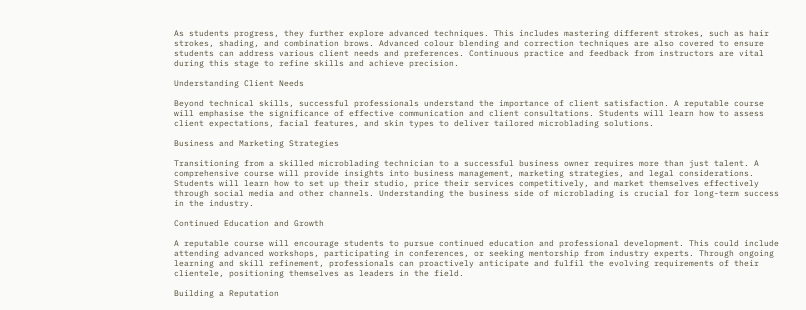As students progress, they further explore advanced techniques. This includes mastering different strokes, such as hair strokes, shading, and combination brows. Advanced colour blending and correction techniques are also covered to ensure students can address various client needs and preferences. Continuous practice and feedback from instructors are vital during this stage to refine skills and achieve precision.

Understanding Client Needs

Beyond technical skills, successful professionals understand the importance of client satisfaction. A reputable course will emphasise the significance of effective communication and client consultations. Students will learn how to assess client expectations, facial features, and skin types to deliver tailored microblading solutions.

Business and Marketing Strategies

Transitioning from a skilled microblading technician to a successful business owner requires more than just talent. A comprehensive course will provide insights into business management, marketing strategies, and legal considerations. Students will learn how to set up their studio, price their services competitively, and market themselves effectively through social media and other channels. Understanding the business side of microblading is crucial for long-term success in the industry.

Continued Education and Growth

A reputable course will encourage students to pursue continued education and professional development. This could include attending advanced workshops, participating in conferences, or seeking mentorship from industry experts. Through ongoing learning and skill refinement, professionals can proactively anticipate and fulfil the evolving requirements of their clientele, positioning themselves as leaders in the field.

Building a Reputation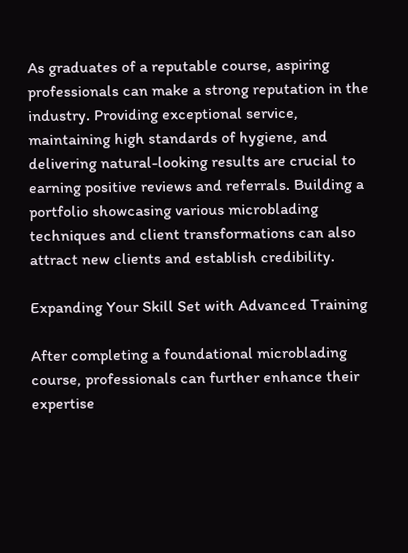As graduates of a reputable course, aspiring professionals can make a strong reputation in the industry. Providing exceptional service, maintaining high standards of hygiene, and delivering natural-looking results are crucial to earning positive reviews and referrals. Building a portfolio showcasing various microblading techniques and client transformations can also attract new clients and establish credibility.

Expanding Your Skill Set with Advanced Training

After completing a foundational microblading course, professionals can further enhance their expertise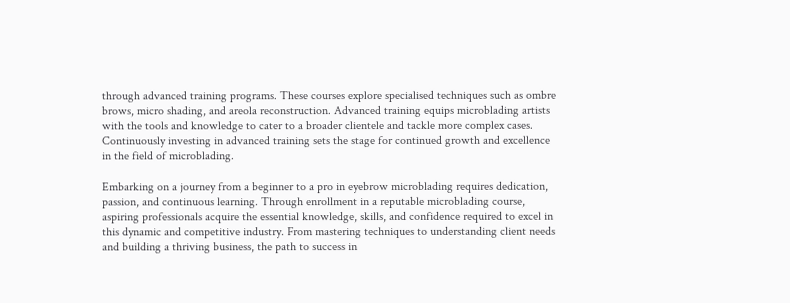through advanced training programs. These courses explore specialised techniques such as ombre brows, micro shading, and areola reconstruction. Advanced training equips microblading artists with the tools and knowledge to cater to a broader clientele and tackle more complex cases. Continuously investing in advanced training sets the stage for continued growth and excellence in the field of microblading.

Embarking on a journey from a beginner to a pro in eyebrow microblading requires dedication, passion, and continuous learning. Through enrollment in a reputable microblading course, aspiring professionals acquire the essential knowledge, skills, and confidence required to excel in this dynamic and competitive industry. From mastering techniques to understanding client needs and building a thriving business, the path to success in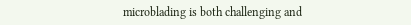microblading is both challenging and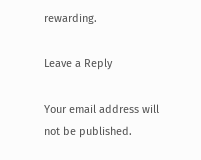rewarding.

Leave a Reply

Your email address will not be published.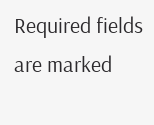Required fields are marked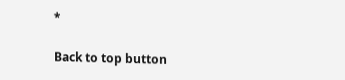*

Back to top button